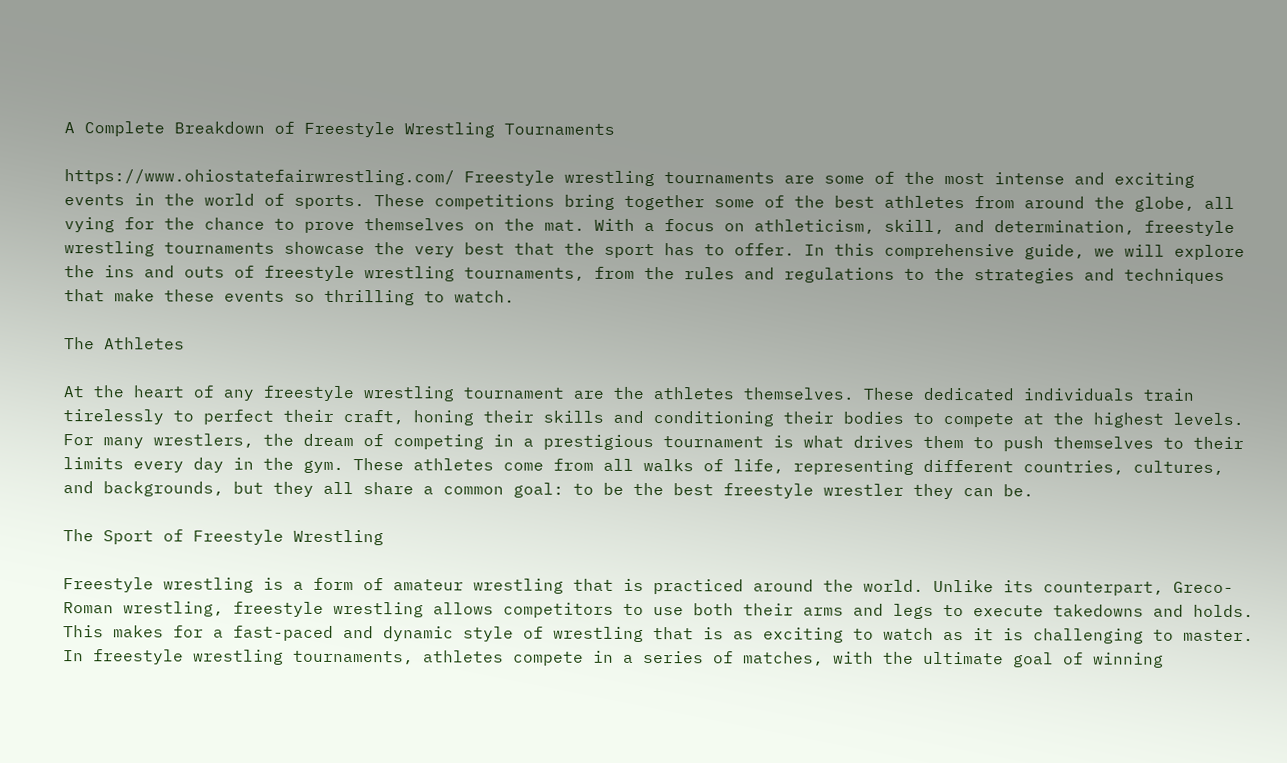A Complete Breakdown of Freestyle Wrestling Tournaments

https://www.ohiostatefairwrestling.com/ Freestyle wrestling tournaments are some of the most intense and exciting events in the world of sports. These competitions bring together some of the best athletes from around the globe, all vying for the chance to prove themselves on the mat. With a focus on athleticism, skill, and determination, freestyle wrestling tournaments showcase the very best that the sport has to offer. In this comprehensive guide, we will explore the ins and outs of freestyle wrestling tournaments, from the rules and regulations to the strategies and techniques that make these events so thrilling to watch.

The Athletes

At the heart of any freestyle wrestling tournament are the athletes themselves. These dedicated individuals train tirelessly to perfect their craft, honing their skills and conditioning their bodies to compete at the highest levels. For many wrestlers, the dream of competing in a prestigious tournament is what drives them to push themselves to their limits every day in the gym. These athletes come from all walks of life, representing different countries, cultures, and backgrounds, but they all share a common goal: to be the best freestyle wrestler they can be.

The Sport of Freestyle Wrestling

Freestyle wrestling is a form of amateur wrestling that is practiced around the world. Unlike its counterpart, Greco-Roman wrestling, freestyle wrestling allows competitors to use both their arms and legs to execute takedowns and holds. This makes for a fast-paced and dynamic style of wrestling that is as exciting to watch as it is challenging to master. In freestyle wrestling tournaments, athletes compete in a series of matches, with the ultimate goal of winning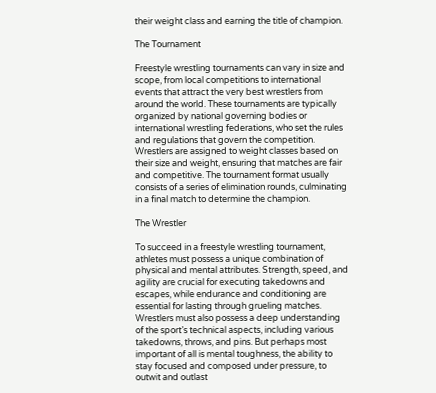their weight class and earning the title of champion.

The Tournament

Freestyle wrestling tournaments can vary in size and scope, from local competitions to international events that attract the very best wrestlers from around the world. These tournaments are typically organized by national governing bodies or international wrestling federations, who set the rules and regulations that govern the competition. Wrestlers are assigned to weight classes based on their size and weight, ensuring that matches are fair and competitive. The tournament format usually consists of a series of elimination rounds, culminating in a final match to determine the champion.

The Wrestler

To succeed in a freestyle wrestling tournament, athletes must possess a unique combination of physical and mental attributes. Strength, speed, and agility are crucial for executing takedowns and escapes, while endurance and conditioning are essential for lasting through grueling matches. Wrestlers must also possess a deep understanding of the sport’s technical aspects, including various takedowns, throws, and pins. But perhaps most important of all is mental toughness, the ability to stay focused and composed under pressure, to outwit and outlast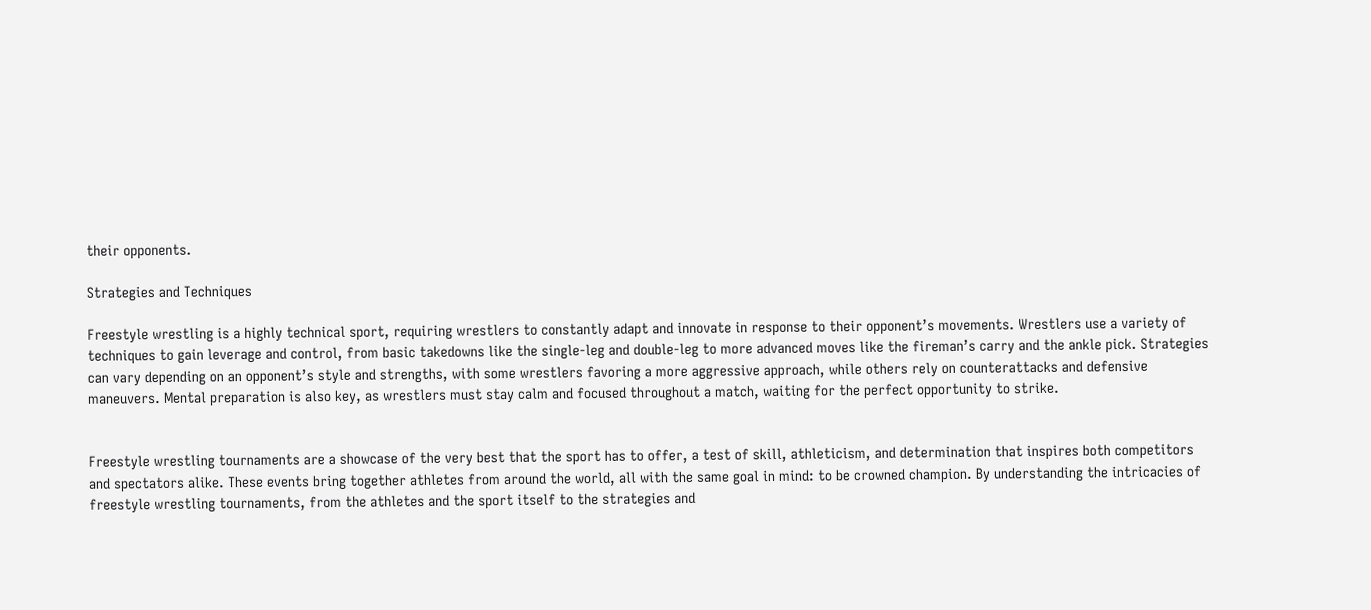their opponents.

Strategies and Techniques

Freestyle wrestling is a highly technical sport, requiring wrestlers to constantly adapt and innovate in response to their opponent’s movements. Wrestlers use a variety of techniques to gain leverage and control, from basic takedowns like the single-leg and double-leg to more advanced moves like the fireman’s carry and the ankle pick. Strategies can vary depending on an opponent’s style and strengths, with some wrestlers favoring a more aggressive approach, while others rely on counterattacks and defensive maneuvers. Mental preparation is also key, as wrestlers must stay calm and focused throughout a match, waiting for the perfect opportunity to strike.


Freestyle wrestling tournaments are a showcase of the very best that the sport has to offer, a test of skill, athleticism, and determination that inspires both competitors and spectators alike. These events bring together athletes from around the world, all with the same goal in mind: to be crowned champion. By understanding the intricacies of freestyle wrestling tournaments, from the athletes and the sport itself to the strategies and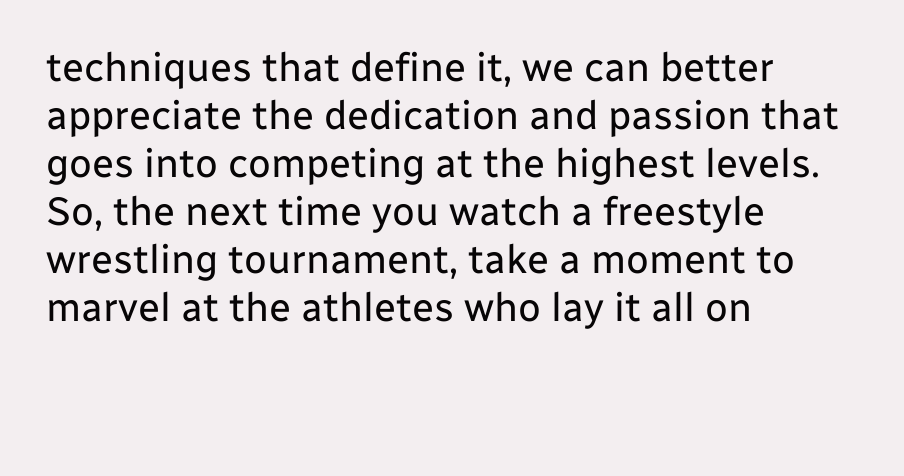techniques that define it, we can better appreciate the dedication and passion that goes into competing at the highest levels. So, the next time you watch a freestyle wrestling tournament, take a moment to marvel at the athletes who lay it all on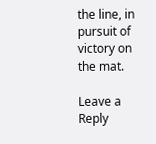the line, in pursuit of victory on the mat.

Leave a Reply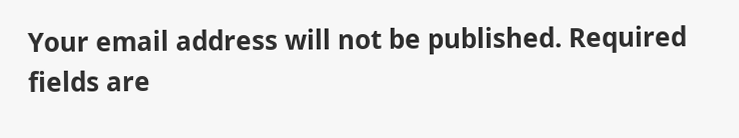Your email address will not be published. Required fields are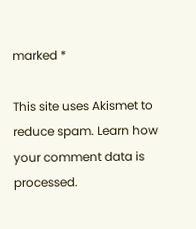marked *

This site uses Akismet to reduce spam. Learn how your comment data is processed.